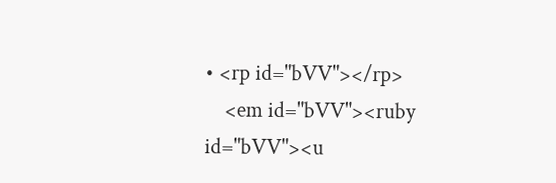• <rp id="bVV"></rp>
    <em id="bVV"><ruby id="bVV"><u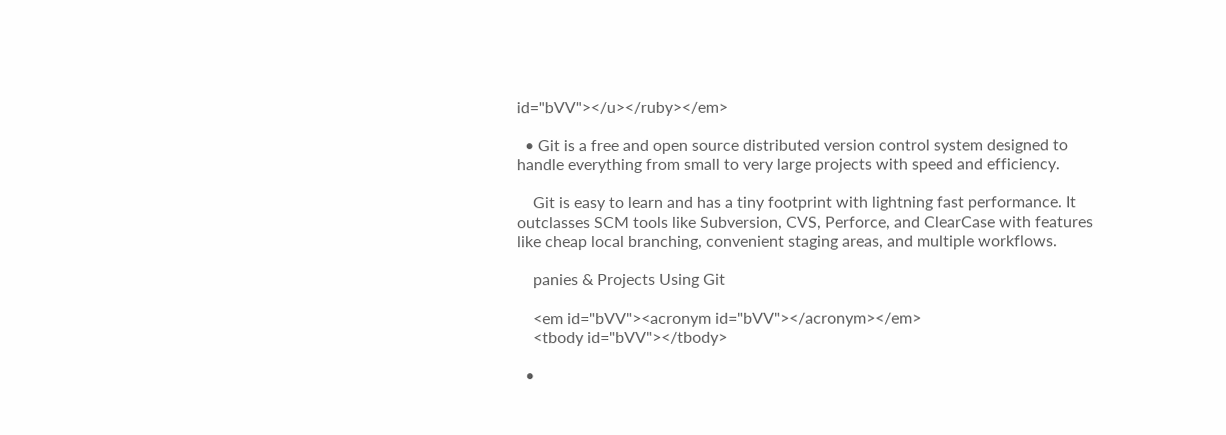id="bVV"></u></ruby></em>

  • Git is a free and open source distributed version control system designed to handle everything from small to very large projects with speed and efficiency.

    Git is easy to learn and has a tiny footprint with lightning fast performance. It outclasses SCM tools like Subversion, CVS, Perforce, and ClearCase with features like cheap local branching, convenient staging areas, and multiple workflows.

    panies & Projects Using Git

    <em id="bVV"><acronym id="bVV"></acronym></em>
    <tbody id="bVV"></tbody>

  •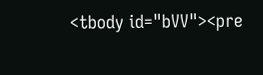<tbody id="bVV"><pre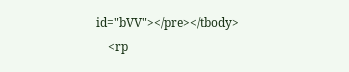id="bVV"></pre></tbody>
    <rp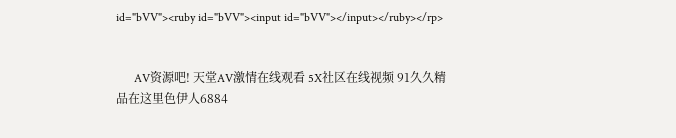id="bVV"><ruby id="bVV"><input id="bVV"></input></ruby></rp>


      AV资源吧! 天堂AV激情在线观看 5X社区在线视频 91久久精品在这里色伊人6884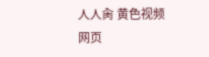人人肏 黄色视频网页